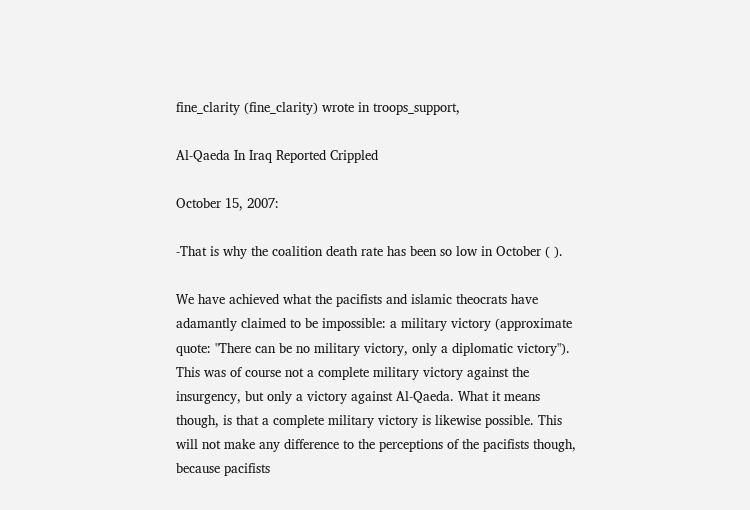fine_clarity (fine_clarity) wrote in troops_support,

Al-Qaeda In Iraq Reported Crippled

October 15, 2007:

-That is why the coalition death rate has been so low in October ( ).

We have achieved what the pacifists and islamic theocrats have adamantly claimed to be impossible: a military victory (approximate quote: "There can be no military victory, only a diplomatic victory"). This was of course not a complete military victory against the insurgency, but only a victory against Al-Qaeda. What it means though, is that a complete military victory is likewise possible. This will not make any difference to the perceptions of the pacifists though, because pacifists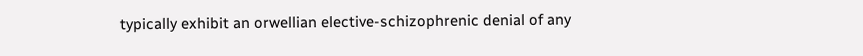typically exhibit an orwellian elective-schizophrenic denial of any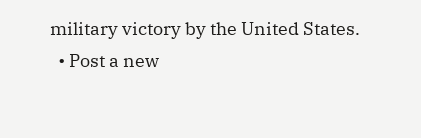military victory by the United States.
  • Post a new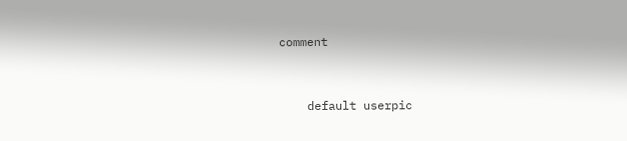comment


    default userpic